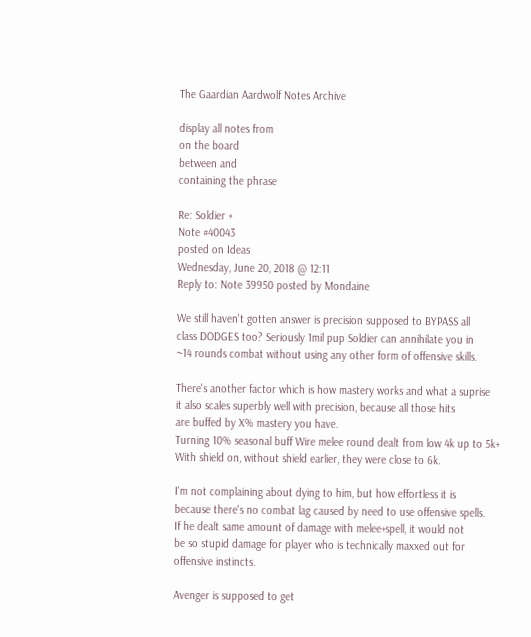The Gaardian Aardwolf Notes Archive

display all notes from
on the board
between and
containing the phrase

Re: Soldier +
Note #40043
posted on Ideas
Wednesday, June 20, 2018 @ 12:11
Reply to: Note 39950 posted by Mondaine

We still haven't gotten answer is precision supposed to BYPASS all
class DODGES too? Seriously 1mil pup Soldier can annihilate you in
~14 rounds combat without using any other form of offensive skills.

There's another factor which is how mastery works and what a suprise
it also scales superbly well with precision, because all those hits
are buffed by X% mastery you have.
Turning 10% seasonal buff Wire melee round dealt from low 4k up to 5k+
With shield on, without shield earlier, they were close to 6k.

I'm not complaining about dying to him, but how effortless it is
because there's no combat lag caused by need to use offensive spells.
If he dealt same amount of damage with melee+spell, it would not
be so stupid damage for player who is technically maxxed out for
offensive instincts.

Avenger is supposed to get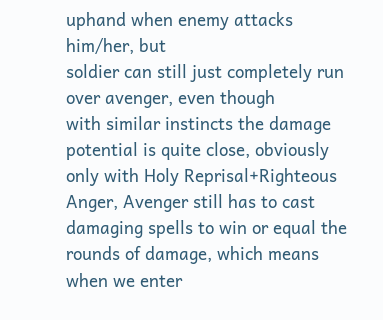uphand when enemy attacks him/her, but
soldier can still just completely run over avenger, even though
with similar instincts the damage potential is quite close, obviously
only with Holy Reprisal+Righteous Anger, Avenger still has to cast
damaging spells to win or equal the rounds of damage, which means
when we enter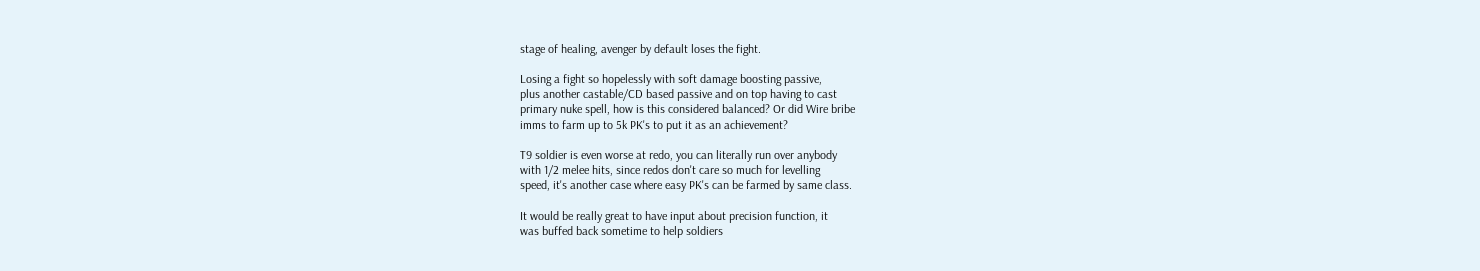stage of healing, avenger by default loses the fight.

Losing a fight so hopelessly with soft damage boosting passive,
plus another castable/CD based passive and on top having to cast
primary nuke spell, how is this considered balanced? Or did Wire bribe
imms to farm up to 5k PK's to put it as an achievement?

T9 soldier is even worse at redo, you can literally run over anybody
with 1/2 melee hits, since redos don't care so much for levelling
speed, it's another case where easy PK's can be farmed by same class.

It would be really great to have input about precision function, it
was buffed back sometime to help soldiers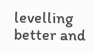levelling better and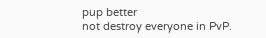pup better
not destroy everyone in PvP.